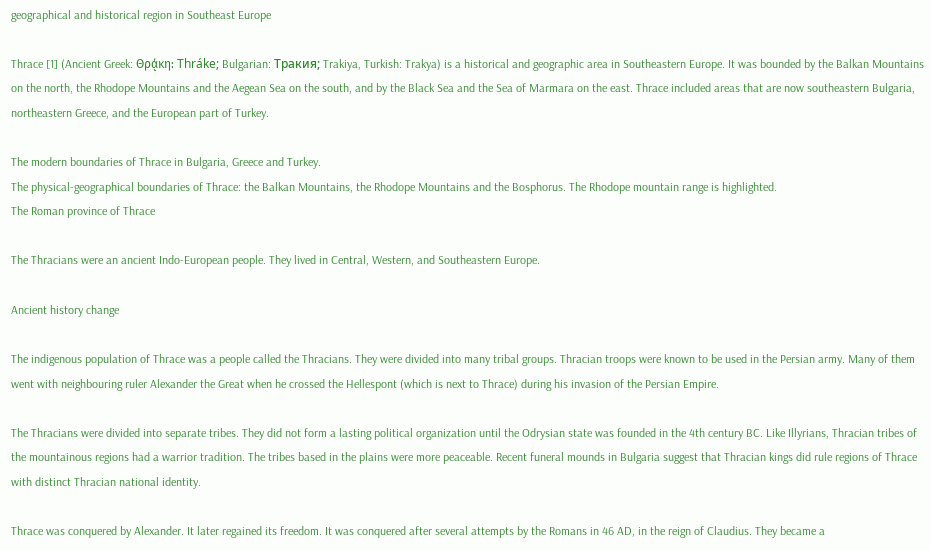geographical and historical region in Southeast Europe

Thrace [1] (Ancient Greek: Θρᾴκη: Thráke; Bulgarian: Тракия; Trakiya, Turkish: Trakya) is a historical and geographic area in Southeastern Europe. It was bounded by the Balkan Mountains on the north, the Rhodope Mountains and the Aegean Sea on the south, and by the Black Sea and the Sea of Marmara on the east. Thrace included areas that are now southeastern Bulgaria, northeastern Greece, and the European part of Turkey.

The modern boundaries of Thrace in Bulgaria, Greece and Turkey.
The physical-geographical boundaries of Thrace: the Balkan Mountains, the Rhodope Mountains and the Bosphorus. The Rhodope mountain range is highlighted.
The Roman province of Thrace

The Thracians were an ancient Indo-European people. They lived in Central, Western, and Southeastern Europe.

Ancient history change

The indigenous population of Thrace was a people called the Thracians. They were divided into many tribal groups. Thracian troops were known to be used in the Persian army. Many of them went with neighbouring ruler Alexander the Great when he crossed the Hellespont (which is next to Thrace) during his invasion of the Persian Empire.

The Thracians were divided into separate tribes. They did not form a lasting political organization until the Odrysian state was founded in the 4th century BC. Like Illyrians, Thracian tribes of the mountainous regions had a warrior tradition. The tribes based in the plains were more peaceable. Recent funeral mounds in Bulgaria suggest that Thracian kings did rule regions of Thrace with distinct Thracian national identity.

Thrace was conquered by Alexander. It later regained its freedom. It was conquered after several attempts by the Romans in 46 AD, in the reign of Claudius. They became a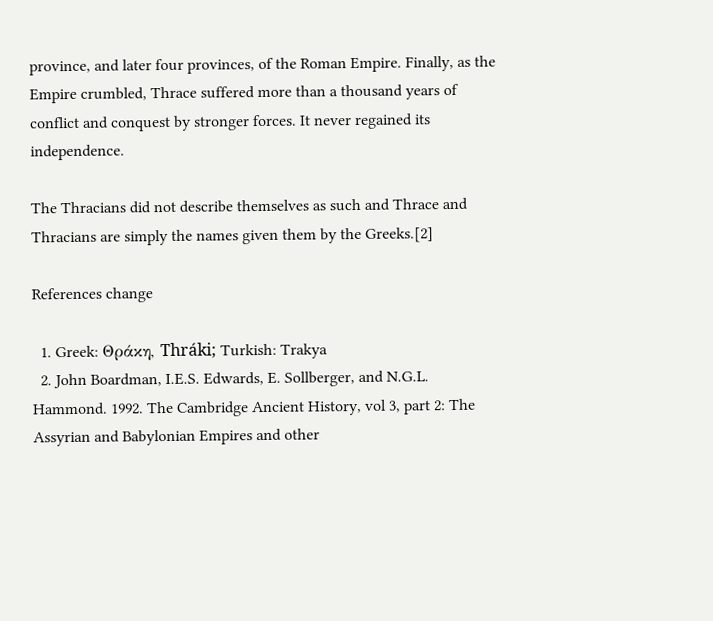province, and later four provinces, of the Roman Empire. Finally, as the Empire crumbled, Thrace suffered more than a thousand years of conflict and conquest by stronger forces. It never regained its independence.

The Thracians did not describe themselves as such and Thrace and Thracians are simply the names given them by the Greeks.[2]

References change

  1. Greek: Θράκη, Thráki; Turkish: Trakya
  2. John Boardman, I.E.S. Edwards, E. Sollberger, and N.G.L. Hammond. 1992. The Cambridge Ancient History, vol 3, part 2: The Assyrian and Babylonian Empires and other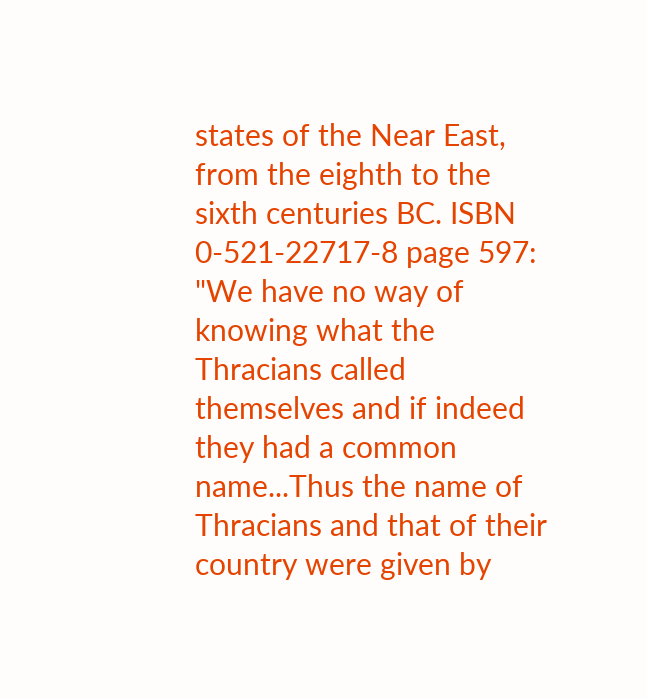states of the Near East, from the eighth to the sixth centuries BC. ISBN 0-521-22717-8 page 597: "We have no way of knowing what the Thracians called themselves and if indeed they had a common name...Thus the name of Thracians and that of their country were given by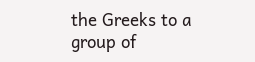the Greeks to a group of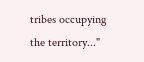tribes occupying the territory..."